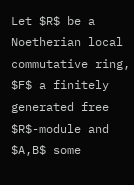Let $R$ be a Noetherian local commutative ring, $F$ a finitely generated free $R$-module and $A,B$ some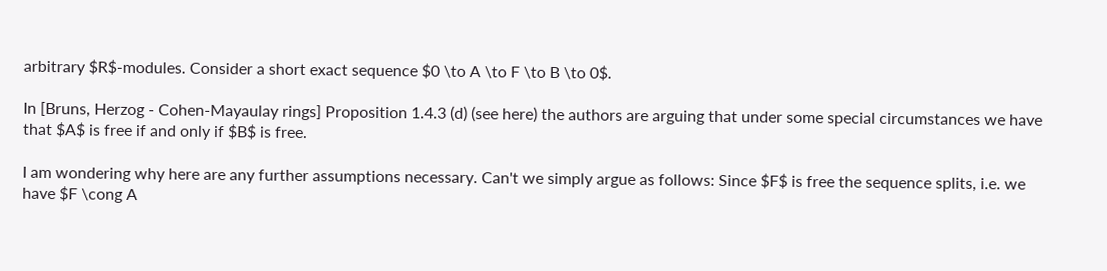arbitrary $R$-modules. Consider a short exact sequence $0 \to A \to F \to B \to 0$.

In [Bruns, Herzog - Cohen-Mayaulay rings] Proposition 1.4.3 (d) (see here) the authors are arguing that under some special circumstances we have that $A$ is free if and only if $B$ is free.

I am wondering why here are any further assumptions necessary. Can't we simply argue as follows: Since $F$ is free the sequence splits, i.e. we have $F \cong A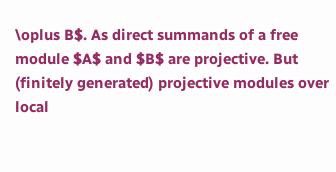\oplus B$. As direct summands of a free module $A$ and $B$ are projective. But (finitely generated) projective modules over local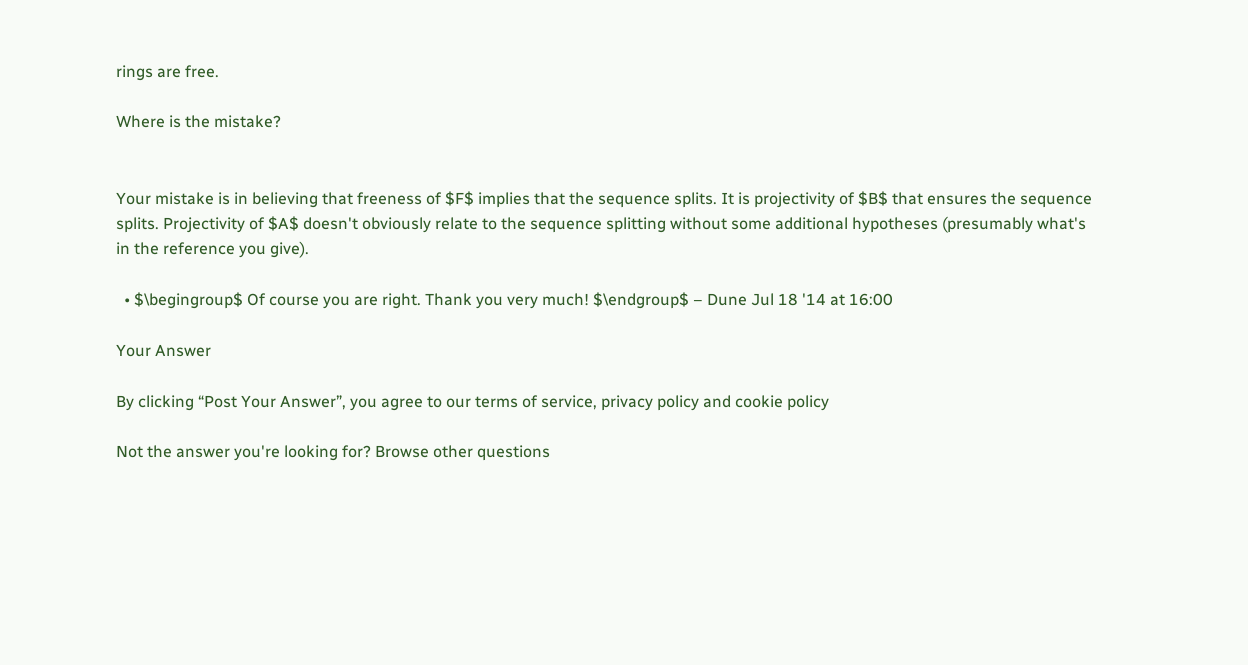rings are free.

Where is the mistake?


Your mistake is in believing that freeness of $F$ implies that the sequence splits. It is projectivity of $B$ that ensures the sequence splits. Projectivity of $A$ doesn't obviously relate to the sequence splitting without some additional hypotheses (presumably what's in the reference you give).

  • $\begingroup$ Of course you are right. Thank you very much! $\endgroup$ – Dune Jul 18 '14 at 16:00

Your Answer

By clicking “Post Your Answer”, you agree to our terms of service, privacy policy and cookie policy

Not the answer you're looking for? Browse other questions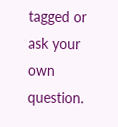tagged or ask your own question.